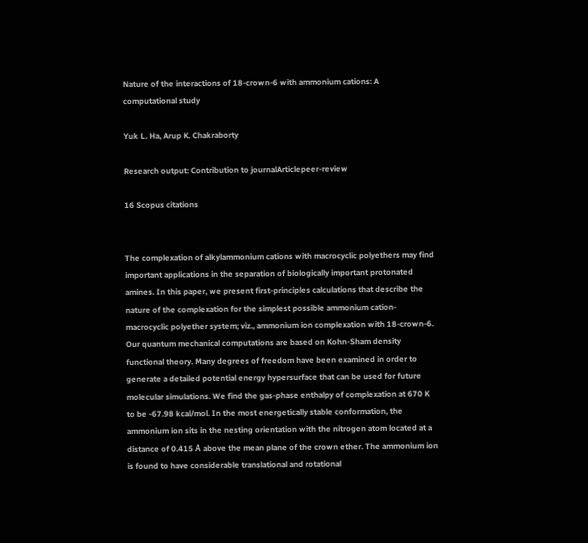Nature of the interactions of 18-crown-6 with ammonium cations: A computational study

Yuk L. Ha, Arup K. Chakraborty

Research output: Contribution to journalArticlepeer-review

16 Scopus citations


The complexation of alkylammonium cations with macrocyclic polyethers may find important applications in the separation of biologically important protonated amines. In this paper, we present first-principles calculations that describe the nature of the complexation for the simplest possible ammonium cation-macrocyclic polyether system; viz., ammonium ion complexation with 18-crown-6. Our quantum mechanical computations are based on Kohn-Sham density functional theory. Many degrees of freedom have been examined in order to generate a detailed potential energy hypersurface that can be used for future molecular simulations. We find the gas-phase enthalpy of complexation at 670 K to be -67.98 kcal/mol. In the most energetically stable conformation, the ammonium ion sits in the nesting orientation with the nitrogen atom located at a distance of 0.415 Å above the mean plane of the crown ether. The ammonium ion is found to have considerable translational and rotational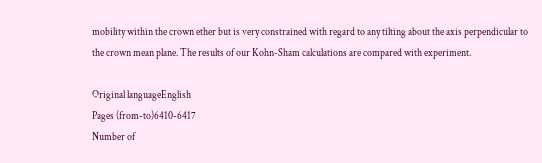mobility within the crown ether but is very constrained with regard to any tilting about the axis perpendicular to the crown mean plane. The results of our Kohn-Sham calculations are compared with experiment.

Original languageEnglish
Pages (from-to)6410-6417
Number of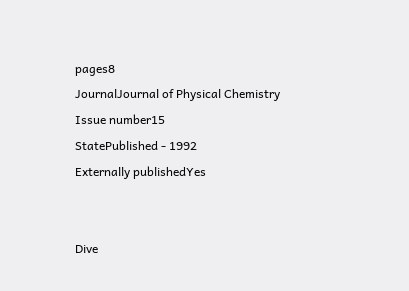pages8
JournalJournal of Physical Chemistry
Issue number15
StatePublished - 1992
Externally publishedYes


Dive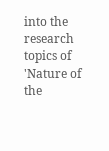into the research topics of 'Nature of the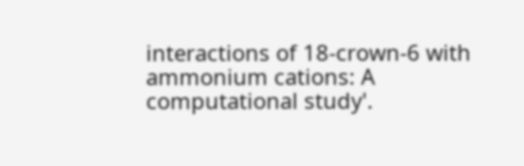interactions of 18-crown-6 with ammonium cations: A computational study'.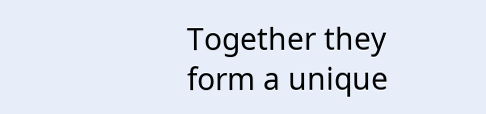Together they form a unique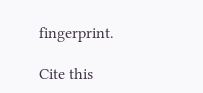fingerprint.

Cite this